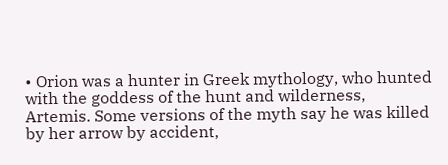• Orion was a hunter in Greek mythology, who hunted with the goddess of the hunt and wilderness, Artemis. Some versions of the myth say he was killed by her arrow by accident,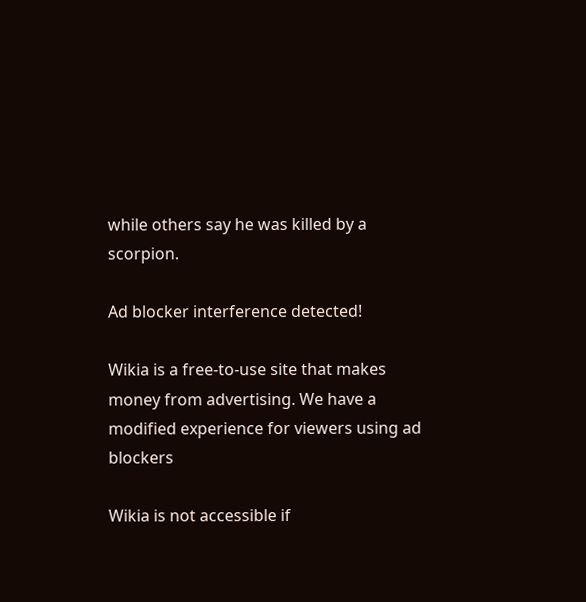while others say he was killed by a scorpion.

Ad blocker interference detected!

Wikia is a free-to-use site that makes money from advertising. We have a modified experience for viewers using ad blockers

Wikia is not accessible if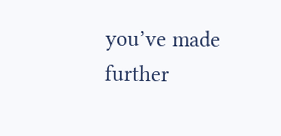you’ve made further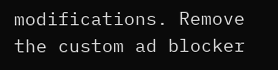modifications. Remove the custom ad blocker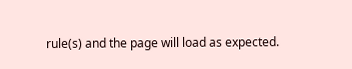rule(s) and the page will load as expected.